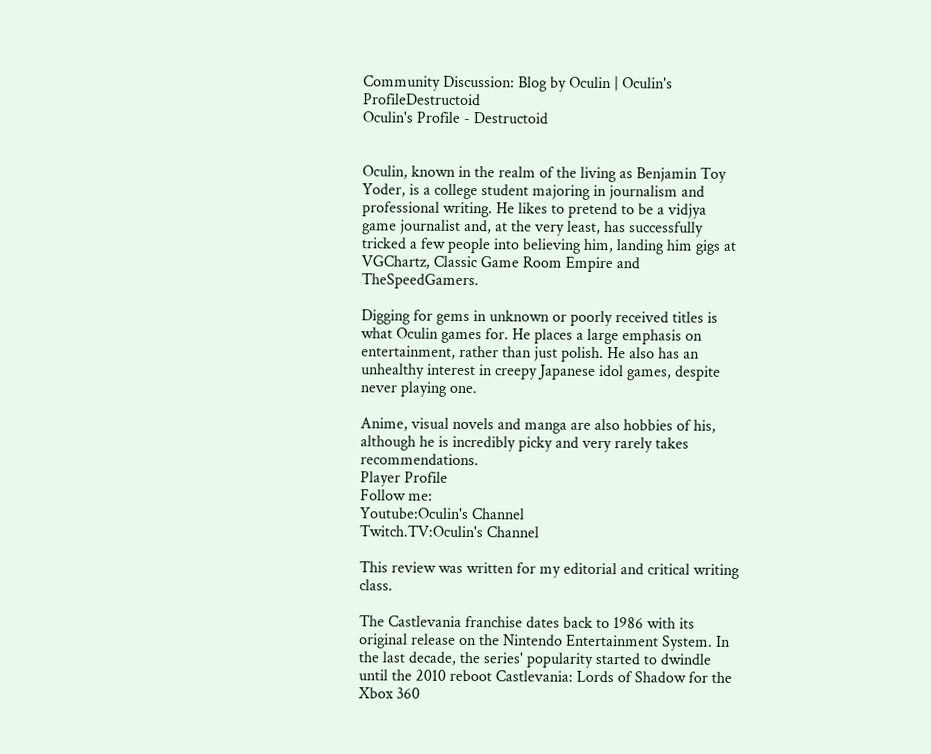Community Discussion: Blog by Oculin | Oculin's ProfileDestructoid
Oculin's Profile - Destructoid


Oculin, known in the realm of the living as Benjamin Toy Yoder, is a college student majoring in journalism and professional writing. He likes to pretend to be a vidjya game journalist and, at the very least, has successfully tricked a few people into believing him, landing him gigs at VGChartz, Classic Game Room Empire and TheSpeedGamers.

Digging for gems in unknown or poorly received titles is what Oculin games for. He places a large emphasis on entertainment, rather than just polish. He also has an unhealthy interest in creepy Japanese idol games, despite never playing one.

Anime, visual novels and manga are also hobbies of his, although he is incredibly picky and very rarely takes recommendations.
Player Profile
Follow me:
Youtube:Oculin's Channel
Twitch.TV:Oculin's Channel

This review was written for my editorial and critical writing class.

The Castlevania franchise dates back to 1986 with its original release on the Nintendo Entertainment System. In the last decade, the series' popularity started to dwindle until the 2010 reboot Castlevania: Lords of Shadow for the Xbox 360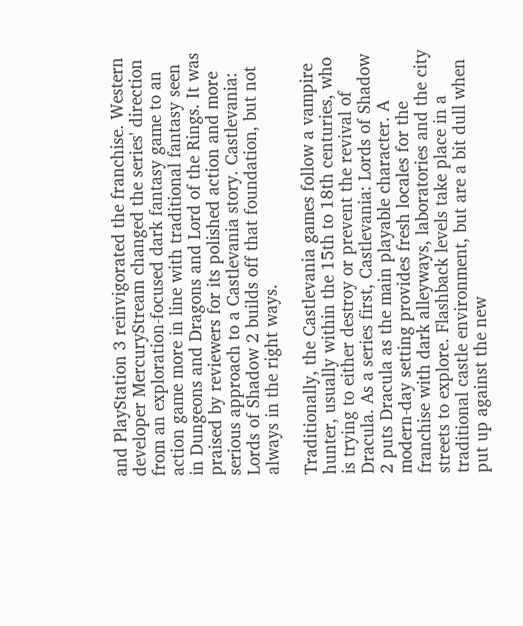and PlayStation 3 reinvigorated the franchise. Western developer MercuryStream changed the series' direction from an exploration-focused dark fantasy game to an action game more in line with traditional fantasy seen in Dungeons and Dragons and Lord of the Rings. It was praised by reviewers for its polished action and more serious approach to a Castlevania story. Castlevania: Lords of Shadow 2 builds off that foundation, but not always in the right ways.

Traditionally, the Castlevania games follow a vampire hunter, usually within the 15th to 18th centuries, who is trying to either destroy or prevent the revival of Dracula. As a series first, Castlevania: Lords of Shadow 2 puts Dracula as the main playable character. A modern-day setting provides fresh locales for the franchise with dark alleyways, laboratories and the city streets to explore. Flashback levels take place in a traditional castle environment, but are a bit dull when put up against the new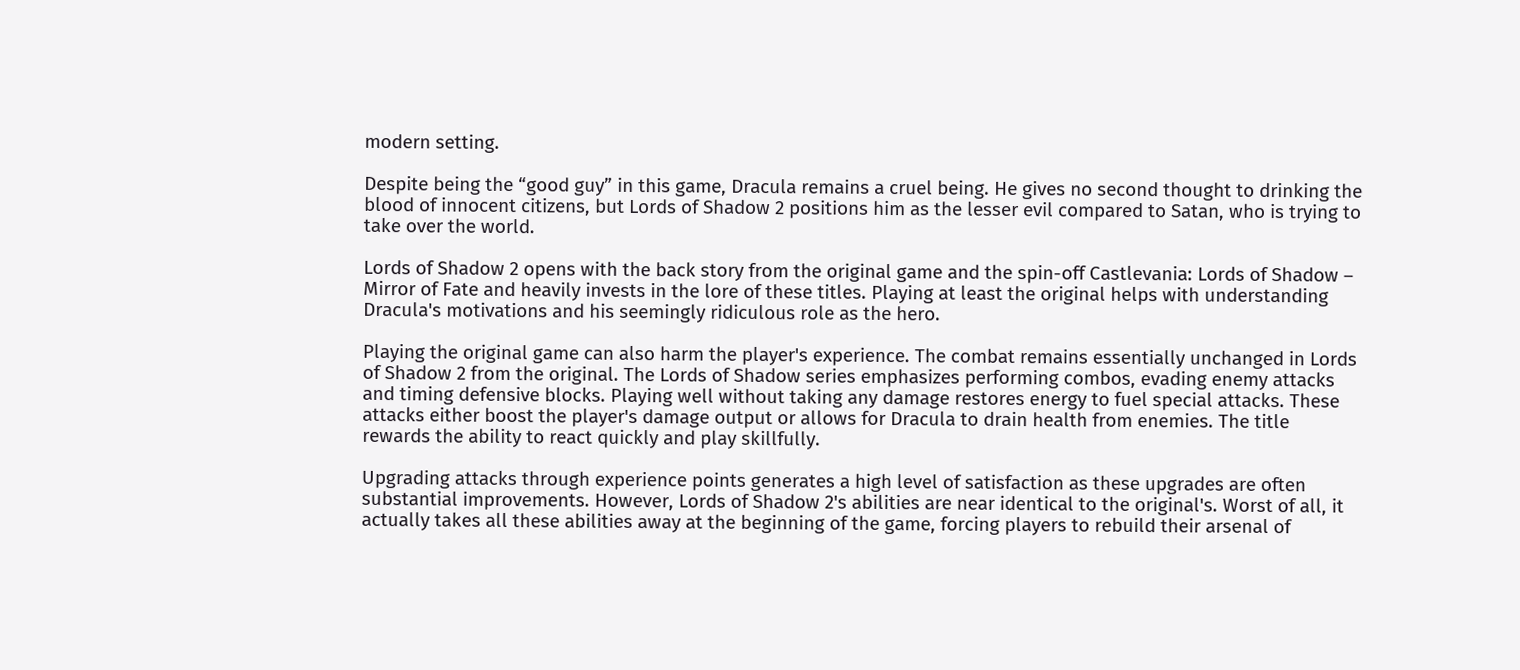modern setting.

Despite being the “good guy” in this game, Dracula remains a cruel being. He gives no second thought to drinking the blood of innocent citizens, but Lords of Shadow 2 positions him as the lesser evil compared to Satan, who is trying to take over the world.

Lords of Shadow 2 opens with the back story from the original game and the spin-off Castlevania: Lords of Shadow – Mirror of Fate and heavily invests in the lore of these titles. Playing at least the original helps with understanding Dracula's motivations and his seemingly ridiculous role as the hero.

Playing the original game can also harm the player's experience. The combat remains essentially unchanged in Lords of Shadow 2 from the original. The Lords of Shadow series emphasizes performing combos, evading enemy attacks and timing defensive blocks. Playing well without taking any damage restores energy to fuel special attacks. These attacks either boost the player's damage output or allows for Dracula to drain health from enemies. The title rewards the ability to react quickly and play skillfully.

Upgrading attacks through experience points generates a high level of satisfaction as these upgrades are often substantial improvements. However, Lords of Shadow 2's abilities are near identical to the original's. Worst of all, it actually takes all these abilities away at the beginning of the game, forcing players to rebuild their arsenal of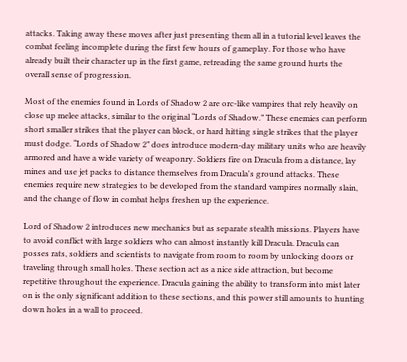attacks. Taking away these moves after just presenting them all in a tutorial level leaves the combat feeling incomplete during the first few hours of gameplay. For those who have already built their character up in the first game, retreading the same ground hurts the overall sense of progression.

Most of the enemies found in Lords of Shadow 2 are orc-like vampires that rely heavily on close up melee attacks, similar to the original “Lords of Shadow.” These enemies can perform short smaller strikes that the player can block, or hard hitting single strikes that the player must dodge. “Lords of Shadow 2” does introduce modern-day military units who are heavily armored and have a wide variety of weaponry. Soldiers fire on Dracula from a distance, lay mines and use jet packs to distance themselves from Dracula's ground attacks. These enemies require new strategies to be developed from the standard vampires normally slain, and the change of flow in combat helps freshen up the experience.

Lord of Shadow 2 introduces new mechanics but as separate stealth missions. Players have to avoid conflict with large soldiers who can almost instantly kill Dracula. Dracula can posses rats, soldiers and scientists to navigate from room to room by unlocking doors or traveling through small holes. These section act as a nice side attraction, but become repetitive throughout the experience. Dracula gaining the ability to transform into mist later on is the only significant addition to these sections, and this power still amounts to hunting down holes in a wall to proceed.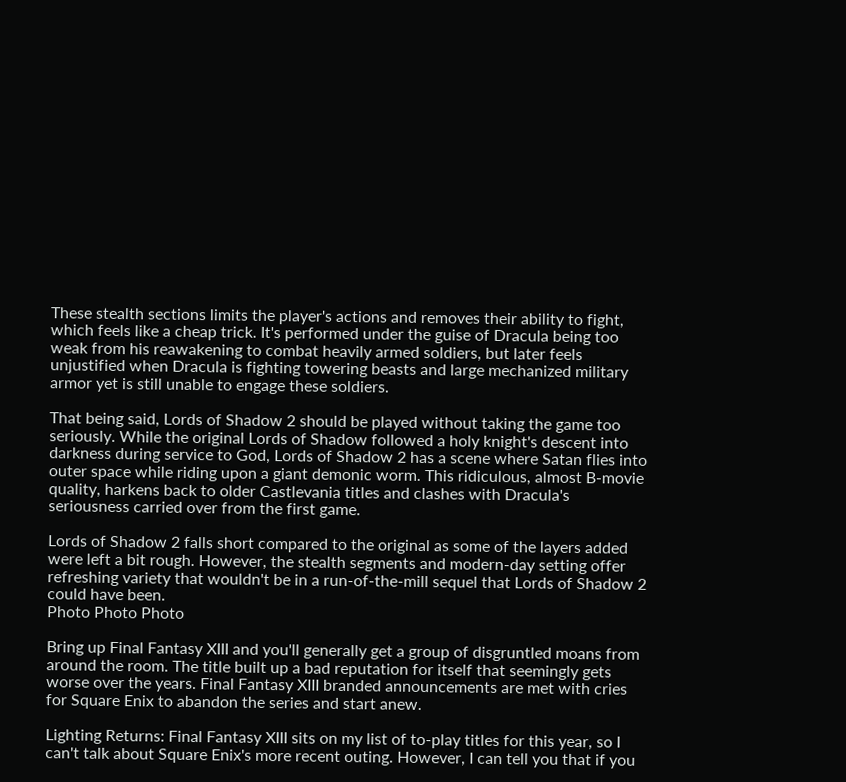These stealth sections limits the player's actions and removes their ability to fight, which feels like a cheap trick. It's performed under the guise of Dracula being too weak from his reawakening to combat heavily armed soldiers, but later feels unjustified when Dracula is fighting towering beasts and large mechanized military armor yet is still unable to engage these soldiers.

That being said, Lords of Shadow 2 should be played without taking the game too seriously. While the original Lords of Shadow followed a holy knight's descent into darkness during service to God, Lords of Shadow 2 has a scene where Satan flies into outer space while riding upon a giant demonic worm. This ridiculous, almost B-movie quality, harkens back to older Castlevania titles and clashes with Dracula's seriousness carried over from the first game.

Lords of Shadow 2 falls short compared to the original as some of the layers added were left a bit rough. However, the stealth segments and modern-day setting offer refreshing variety that wouldn't be in a run-of-the-mill sequel that Lords of Shadow 2 could have been.
Photo Photo Photo

Bring up Final Fantasy XIII and you'll generally get a group of disgruntled moans from around the room. The title built up a bad reputation for itself that seemingly gets worse over the years. Final Fantasy XIII branded announcements are met with cries for Square Enix to abandon the series and start anew.

Lighting Returns: Final Fantasy XIII sits on my list of to-play titles for this year, so I can't talk about Square Enix's more recent outing. However, I can tell you that if you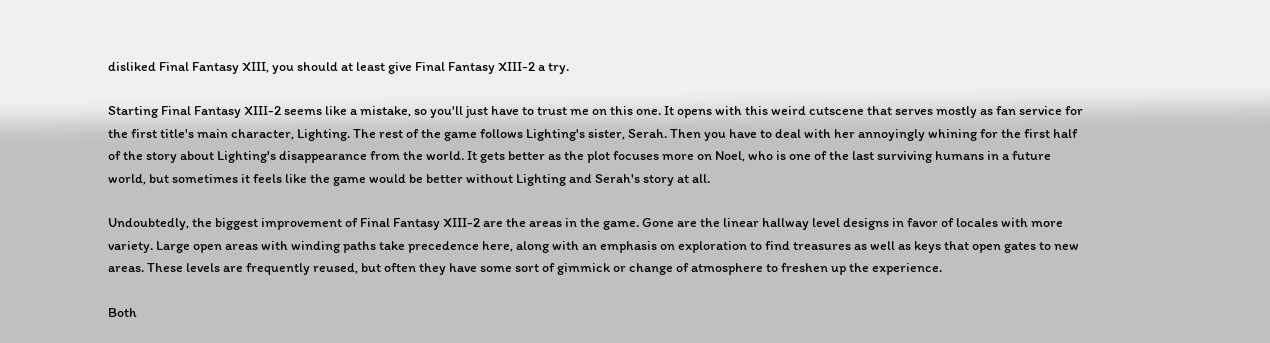disliked Final Fantasy XIII, you should at least give Final Fantasy XIII-2 a try.

Starting Final Fantasy XIII-2 seems like a mistake, so you'll just have to trust me on this one. It opens with this weird cutscene that serves mostly as fan service for the first title's main character, Lighting. The rest of the game follows Lighting's sister, Serah. Then you have to deal with her annoyingly whining for the first half of the story about Lighting's disappearance from the world. It gets better as the plot focuses more on Noel, who is one of the last surviving humans in a future world, but sometimes it feels like the game would be better without Lighting and Serah's story at all.

Undoubtedly, the biggest improvement of Final Fantasy XIII-2 are the areas in the game. Gone are the linear hallway level designs in favor of locales with more variety. Large open areas with winding paths take precedence here, along with an emphasis on exploration to find treasures as well as keys that open gates to new areas. These levels are frequently reused, but often they have some sort of gimmick or change of atmosphere to freshen up the experience.

Both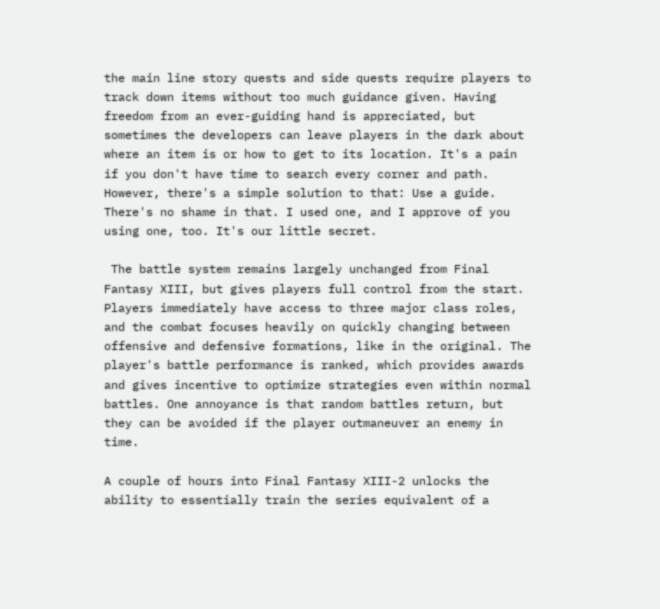the main line story quests and side quests require players to track down items without too much guidance given. Having freedom from an ever-guiding hand is appreciated, but sometimes the developers can leave players in the dark about where an item is or how to get to its location. It's a pain if you don't have time to search every corner and path. However, there's a simple solution to that: Use a guide. There's no shame in that. I used one, and I approve of you using one, too. It's our little secret.

 The battle system remains largely unchanged from Final Fantasy XIII, but gives players full control from the start. Players immediately have access to three major class roles, and the combat focuses heavily on quickly changing between offensive and defensive formations, like in the original. The player's battle performance is ranked, which provides awards and gives incentive to optimize strategies even within normal battles. One annoyance is that random battles return, but they can be avoided if the player outmaneuver an enemy in time.

A couple of hours into Final Fantasy XIII-2 unlocks the ability to essentially train the series equivalent of a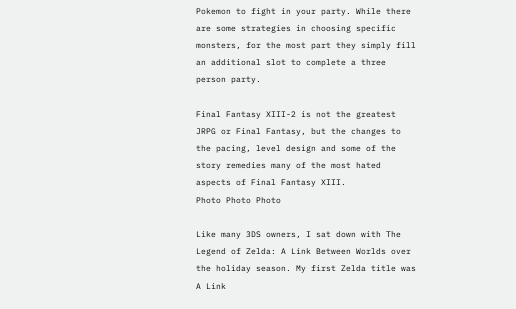Pokemon to fight in your party. While there are some strategies in choosing specific monsters, for the most part they simply fill an additional slot to complete a three person party.

Final Fantasy XIII-2 is not the greatest JRPG or Final Fantasy, but the changes to the pacing, level design and some of the story remedies many of the most hated aspects of Final Fantasy XIII.
Photo Photo Photo

Like many 3DS owners, I sat down with The Legend of Zelda: A Link Between Worlds over the holiday season. My first Zelda title was A Link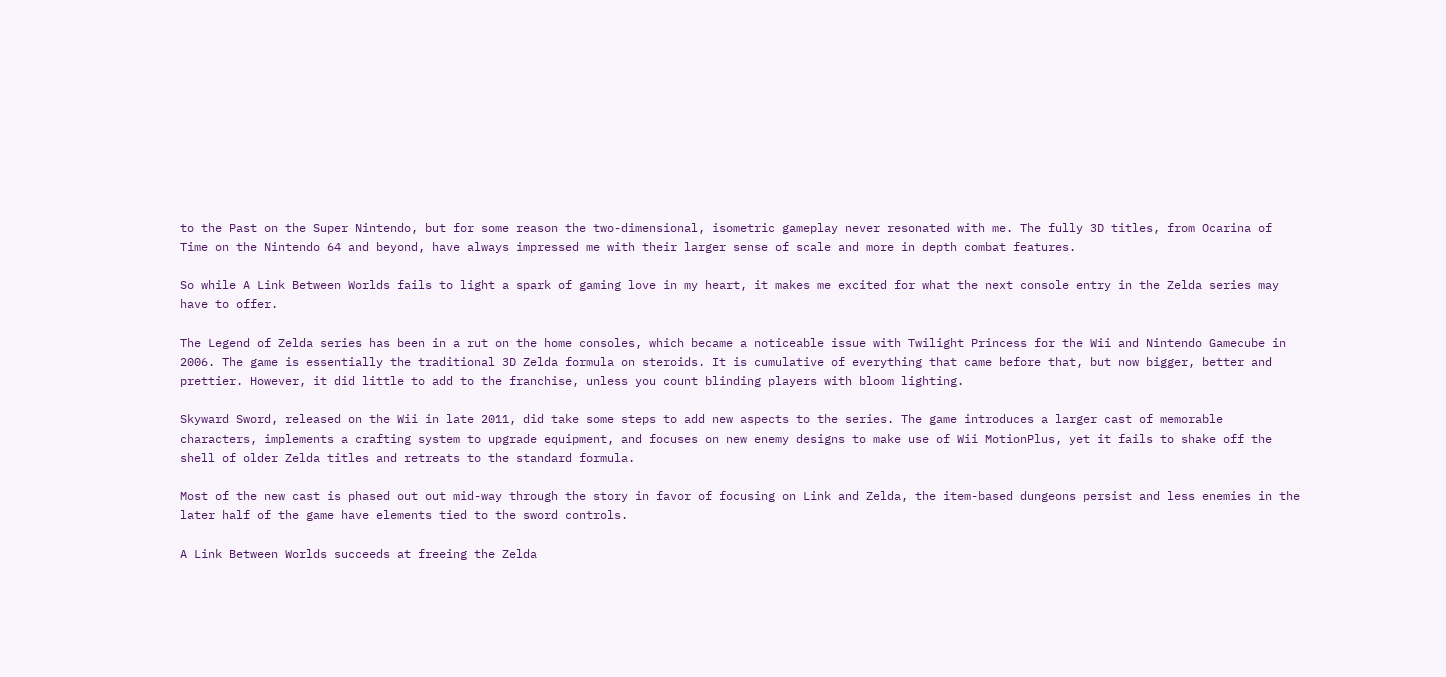to the Past on the Super Nintendo, but for some reason the two-dimensional, isometric gameplay never resonated with me. The fully 3D titles, from Ocarina of Time on the Nintendo 64 and beyond, have always impressed me with their larger sense of scale and more in depth combat features.

So while A Link Between Worlds fails to light a spark of gaming love in my heart, it makes me excited for what the next console entry in the Zelda series may have to offer.

The Legend of Zelda series has been in a rut on the home consoles, which became a noticeable issue with Twilight Princess for the Wii and Nintendo Gamecube in 2006. The game is essentially the traditional 3D Zelda formula on steroids. It is cumulative of everything that came before that, but now bigger, better and prettier. However, it did little to add to the franchise, unless you count blinding players with bloom lighting.

Skyward Sword, released on the Wii in late 2011, did take some steps to add new aspects to the series. The game introduces a larger cast of memorable characters, implements a crafting system to upgrade equipment, and focuses on new enemy designs to make use of Wii MotionPlus, yet it fails to shake off the shell of older Zelda titles and retreats to the standard formula.

Most of the new cast is phased out out mid-way through the story in favor of focusing on Link and Zelda, the item-based dungeons persist and less enemies in the later half of the game have elements tied to the sword controls.

A Link Between Worlds succeeds at freeing the Zelda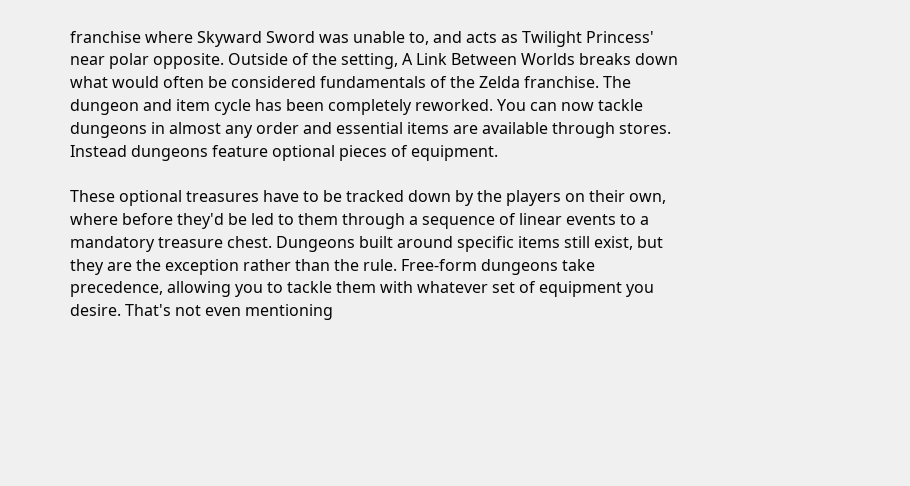franchise where Skyward Sword was unable to, and acts as Twilight Princess' near polar opposite. Outside of the setting, A Link Between Worlds breaks down what would often be considered fundamentals of the Zelda franchise. The dungeon and item cycle has been completely reworked. You can now tackle dungeons in almost any order and essential items are available through stores. Instead dungeons feature optional pieces of equipment.

These optional treasures have to be tracked down by the players on their own, where before they'd be led to them through a sequence of linear events to a mandatory treasure chest. Dungeons built around specific items still exist, but they are the exception rather than the rule. Free-form dungeons take precedence, allowing you to tackle them with whatever set of equipment you desire. That's not even mentioning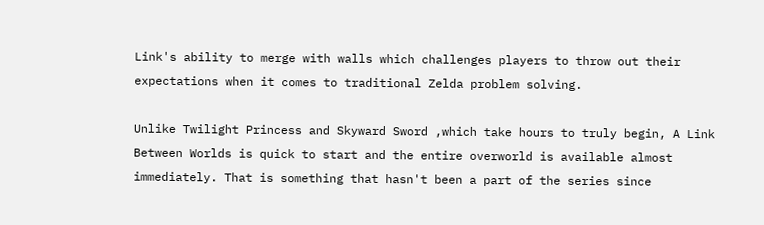Link's ability to merge with walls which challenges players to throw out their expectations when it comes to traditional Zelda problem solving.

Unlike Twilight Princess and Skyward Sword ,which take hours to truly begin, A Link Between Worlds is quick to start and the entire overworld is available almost immediately. That is something that hasn't been a part of the series since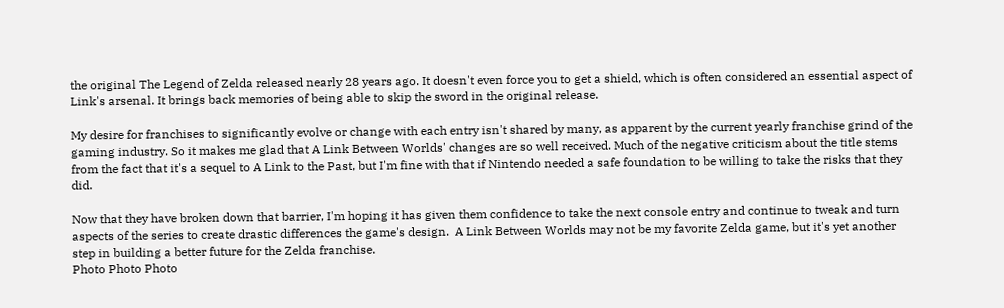the original The Legend of Zelda released nearly 28 years ago. It doesn't even force you to get a shield, which is often considered an essential aspect of Link's arsenal. It brings back memories of being able to skip the sword in the original release.

My desire for franchises to significantly evolve or change with each entry isn't shared by many, as apparent by the current yearly franchise grind of the gaming industry. So it makes me glad that A Link Between Worlds' changes are so well received. Much of the negative criticism about the title stems from the fact that it's a sequel to A Link to the Past, but I'm fine with that if Nintendo needed a safe foundation to be willing to take the risks that they did.

Now that they have broken down that barrier, I'm hoping it has given them confidence to take the next console entry and continue to tweak and turn aspects of the series to create drastic differences the game's design.  A Link Between Worlds may not be my favorite Zelda game, but it's yet another step in building a better future for the Zelda franchise.
Photo Photo Photo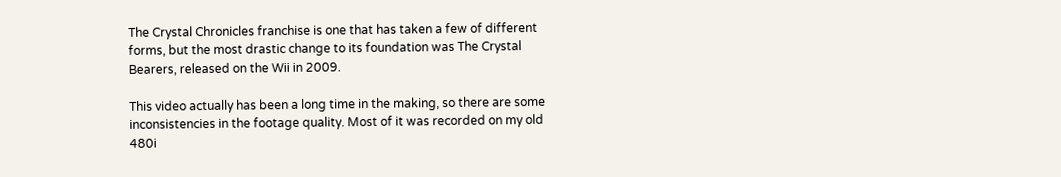The Crystal Chronicles franchise is one that has taken a few of different forms, but the most drastic change to its foundation was The Crystal Bearers, released on the Wii in 2009.

This video actually has been a long time in the making, so there are some inconsistencies in the footage quality. Most of it was recorded on my old 480i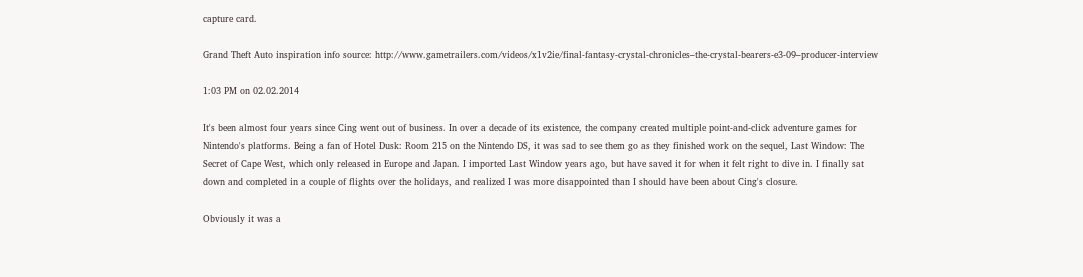capture card.

Grand Theft Auto inspiration info source: http://www.gametrailers.com/videos/x1v2ie/final-fantasy-crystal-chronicles–the-crystal-bearers-e3-09–producer-interview

1:03 PM on 02.02.2014

It's been almost four years since Cing went out of business. In over a decade of its existence, the company created multiple point-and-click adventure games for Nintendo's platforms. Being a fan of Hotel Dusk: Room 215 on the Nintendo DS, it was sad to see them go as they finished work on the sequel, Last Window: The Secret of Cape West, which only released in Europe and Japan. I imported Last Window years ago, but have saved it for when it felt right to dive in. I finally sat down and completed in a couple of flights over the holidays, and realized I was more disappointed than I should have been about Cing's closure.

Obviously it was a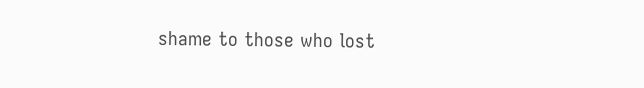shame to those who lost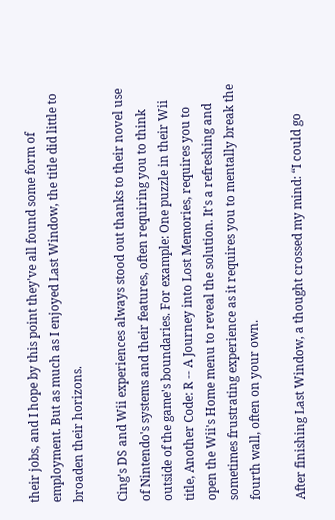their jobs, and I hope by this point they've all found some form of employment. But as much as I enjoyed Last Window, the title did little to broaden their horizons.

Cing's DS and Wii experiences always stood out thanks to their novel use of Nintendo's systems and their features, often requiring you to think outside of the game's boundaries. For example: One puzzle in their Wii title, Another Code: R -- A Journey into Lost Memories, requires you to open the Wii's Home menu to reveal the solution. It's a refreshing and sometimes frustrating experience as it requires you to mentally break the fourth wall, often on your own.

After finishing Last Window, a thought crossed my mind: “I could go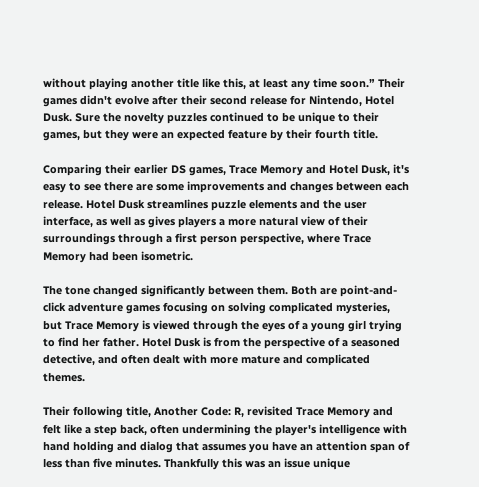without playing another title like this, at least any time soon.” Their games didn't evolve after their second release for Nintendo, Hotel Dusk. Sure the novelty puzzles continued to be unique to their games, but they were an expected feature by their fourth title.

Comparing their earlier DS games, Trace Memory and Hotel Dusk, it's easy to see there are some improvements and changes between each release. Hotel Dusk streamlines puzzle elements and the user interface, as well as gives players a more natural view of their surroundings through a first person perspective, where Trace Memory had been isometric.

The tone changed significantly between them. Both are point-and-click adventure games focusing on solving complicated mysteries, but Trace Memory is viewed through the eyes of a young girl trying to find her father. Hotel Dusk is from the perspective of a seasoned detective, and often dealt with more mature and complicated themes.

Their following title, Another Code: R, revisited Trace Memory and felt like a step back, often undermining the player's intelligence with hand holding and dialog that assumes you have an attention span of less than five minutes. Thankfully this was an issue unique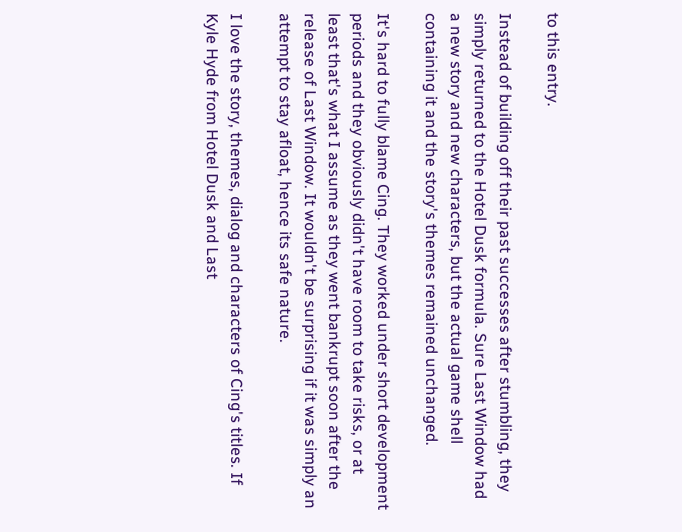to this entry.

Instead of building off their past successes after stumbling, they simply returned to the Hotel Dusk formula. Sure Last Window had  a new story and new characters, but the actual game shell containing it and the story's themes remained unchanged.

It's hard to fully blame Cing. They worked under short development periods and they obviously didn't have room to take risks, or at least that's what I assume as they went bankrupt soon after the release of Last Window. It wouldn't be surprising if it was simply an attempt to stay afloat, hence its safe nature.

I love the story, themes, dialog and characters of Cing's titles. If Kyle Hyde from Hotel Dusk and Last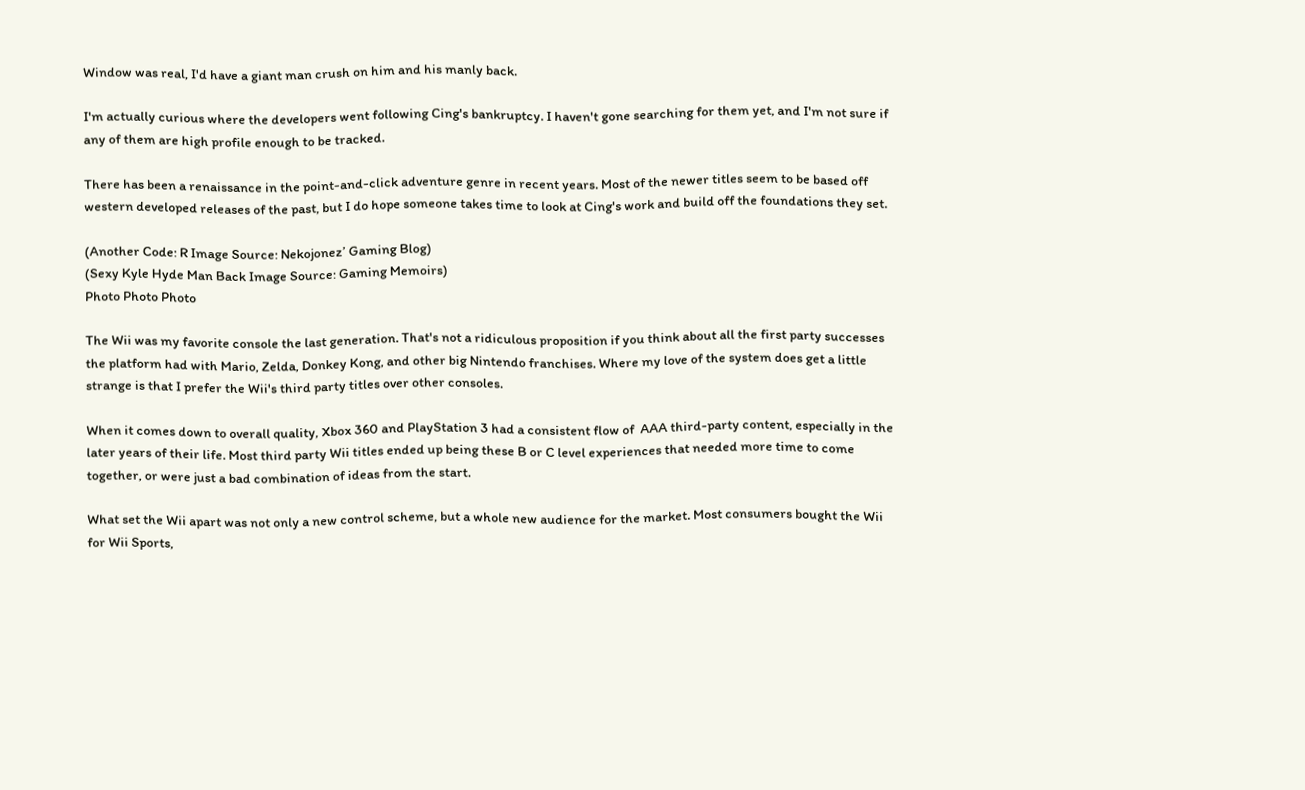Window was real, I'd have a giant man crush on him and his manly back.

I'm actually curious where the developers went following Cing's bankruptcy. I haven't gone searching for them yet, and I'm not sure if any of them are high profile enough to be tracked.

There has been a renaissance in the point-and-click adventure genre in recent years. Most of the newer titles seem to be based off western developed releases of the past, but I do hope someone takes time to look at Cing's work and build off the foundations they set.

(Another Code: R Image Source: Nekojonez’ Gaming Blog)
(Sexy Kyle Hyde Man Back Image Source: Gaming Memoirs)
Photo Photo Photo

The Wii was my favorite console the last generation. That's not a ridiculous proposition if you think about all the first party successes the platform had with Mario, Zelda, Donkey Kong, and other big Nintendo franchises. Where my love of the system does get a little strange is that I prefer the Wii's third party titles over other consoles.

When it comes down to overall quality, Xbox 360 and PlayStation 3 had a consistent flow of  AAA third-party content, especially in the later years of their life. Most third party Wii titles ended up being these B or C level experiences that needed more time to come together, or were just a bad combination of ideas from the start.

What set the Wii apart was not only a new control scheme, but a whole new audience for the market. Most consumers bought the Wii for Wii Sports,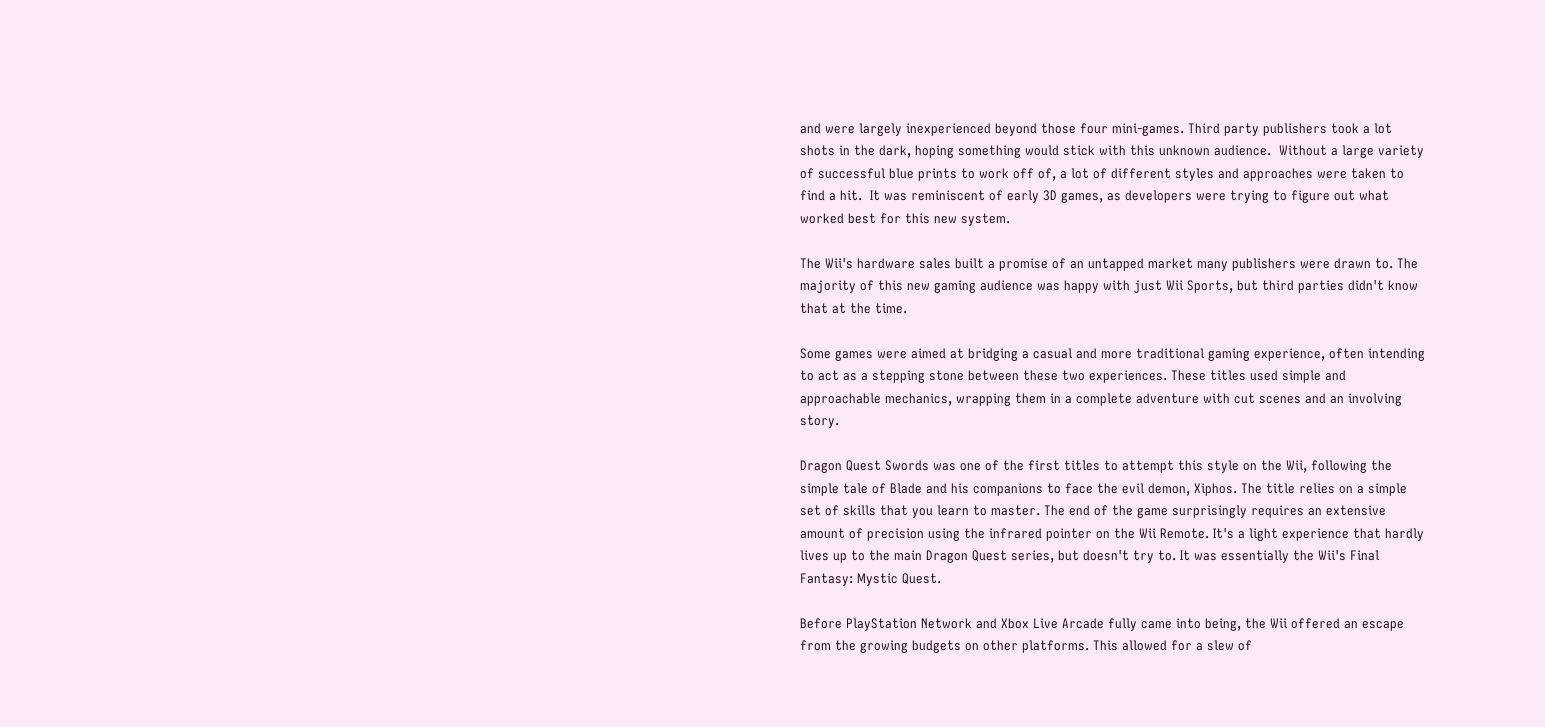and were largely inexperienced beyond those four mini-games. Third party publishers took a lot shots in the dark, hoping something would stick with this unknown audience.  Without a large variety of successful blue prints to work off of, a lot of different styles and approaches were taken to find a hit.  It was reminiscent of early 3D games, as developers were trying to figure out what worked best for this new system.

The Wii's hardware sales built a promise of an untapped market many publishers were drawn to. The majority of this new gaming audience was happy with just Wii Sports, but third parties didn't know that at the time.

Some games were aimed at bridging a casual and more traditional gaming experience, often intending to act as a stepping stone between these two experiences. These titles used simple and approachable mechanics, wrapping them in a complete adventure with cut scenes and an involving story.

Dragon Quest Swords was one of the first titles to attempt this style on the Wii, following the simple tale of Blade and his companions to face the evil demon, Xiphos. The title relies on a simple set of skills that you learn to master. The end of the game surprisingly requires an extensive amount of precision using the infrared pointer on the Wii Remote. It's a light experience that hardly lives up to the main Dragon Quest series, but doesn't try to. It was essentially the Wii's Final Fantasy: Mystic Quest.

Before PlayStation Network and Xbox Live Arcade fully came into being, the Wii offered an escape from the growing budgets on other platforms. This allowed for a slew of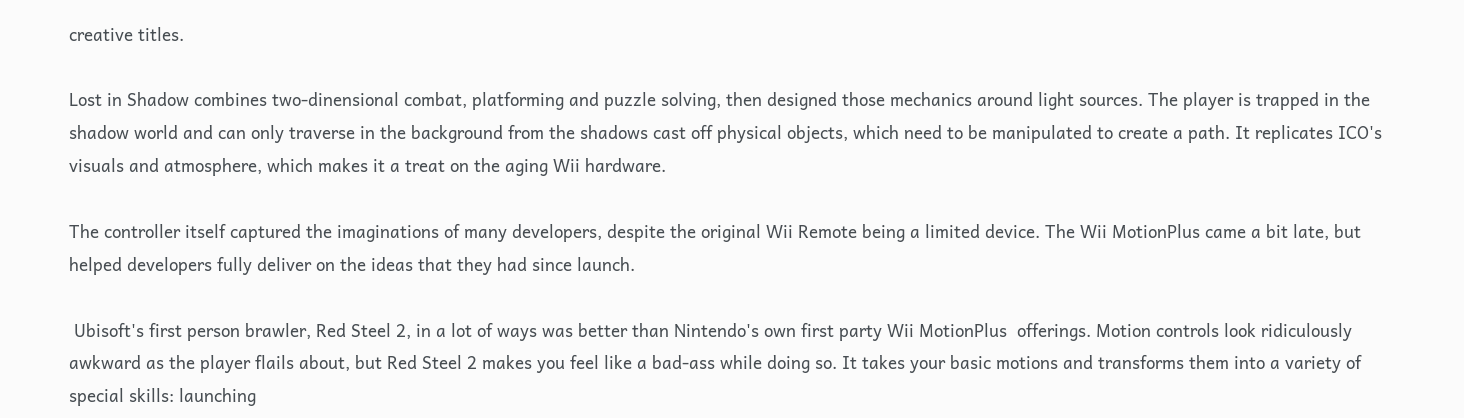creative titles.

Lost in Shadow combines two-dinensional combat, platforming and puzzle solving, then designed those mechanics around light sources. The player is trapped in the shadow world and can only traverse in the background from the shadows cast off physical objects, which need to be manipulated to create a path. It replicates ICO's visuals and atmosphere, which makes it a treat on the aging Wii hardware.

The controller itself captured the imaginations of many developers, despite the original Wii Remote being a limited device. The Wii MotionPlus came a bit late, but helped developers fully deliver on the ideas that they had since launch.

 Ubisoft's first person brawler, Red Steel 2, in a lot of ways was better than Nintendo's own first party Wii MotionPlus  offerings. Motion controls look ridiculously awkward as the player flails about, but Red Steel 2 makes you feel like a bad-ass while doing so. It takes your basic motions and transforms them into a variety of special skills: launching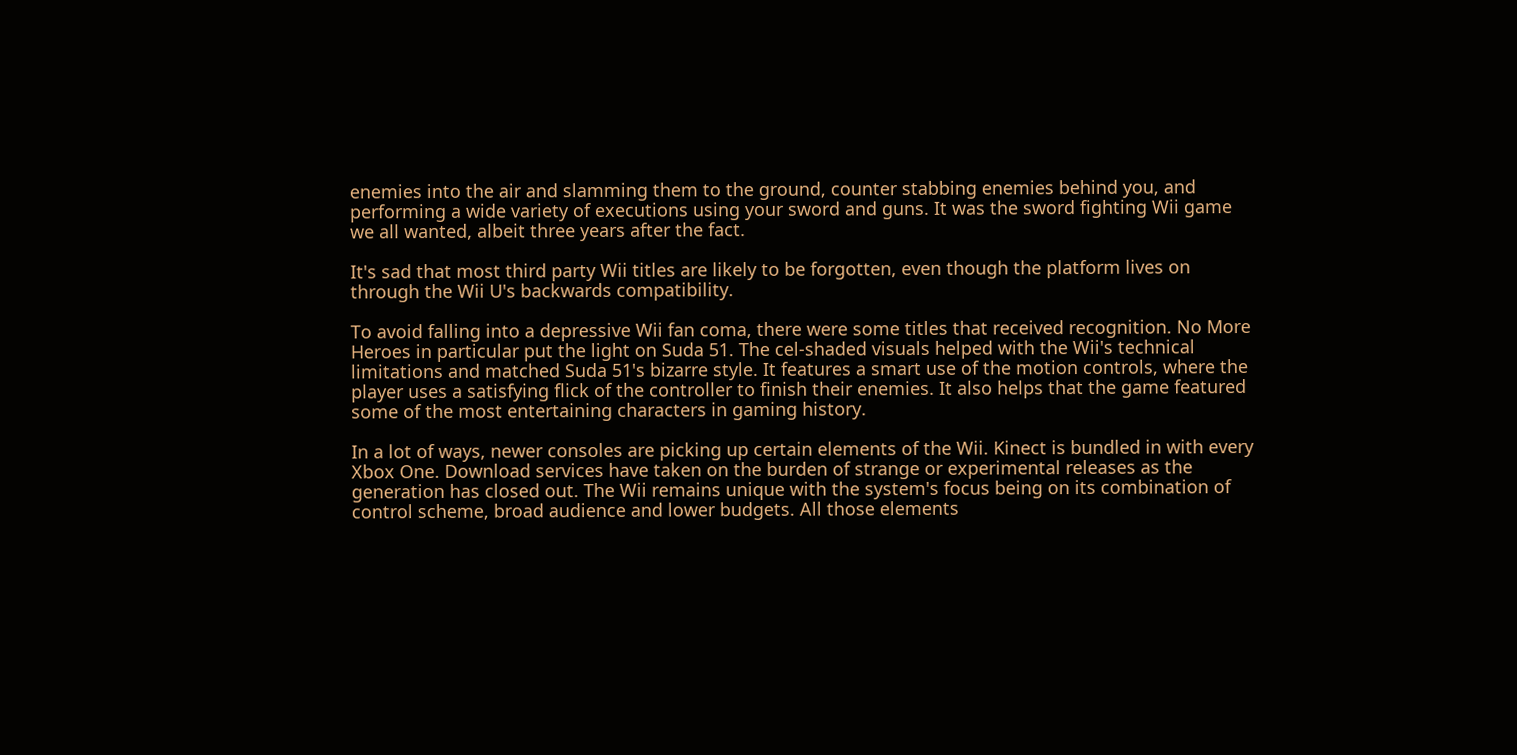enemies into the air and slamming them to the ground, counter stabbing enemies behind you, and performing a wide variety of executions using your sword and guns. It was the sword fighting Wii game we all wanted, albeit three years after the fact.

It's sad that most third party Wii titles are likely to be forgotten, even though the platform lives on through the Wii U's backwards compatibility.

To avoid falling into a depressive Wii fan coma, there were some titles that received recognition. No More Heroes in particular put the light on Suda 51. The cel-shaded visuals helped with the Wii's technical limitations and matched Suda 51's bizarre style. It features a smart use of the motion controls, where the player uses a satisfying flick of the controller to finish their enemies. It also helps that the game featured some of the most entertaining characters in gaming history.

In a lot of ways, newer consoles are picking up certain elements of the Wii. Kinect is bundled in with every Xbox One. Download services have taken on the burden of strange or experimental releases as the generation has closed out. The Wii remains unique with the system's focus being on its combination of control scheme, broad audience and lower budgets. All those elements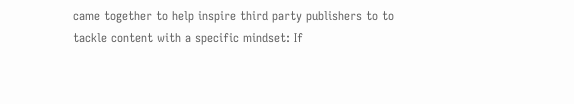came together to help inspire third party publishers to to tackle content with a specific mindset: If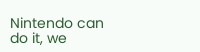Nintendo can do it, we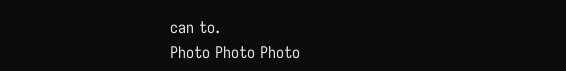can to.
Photo Photo Photo